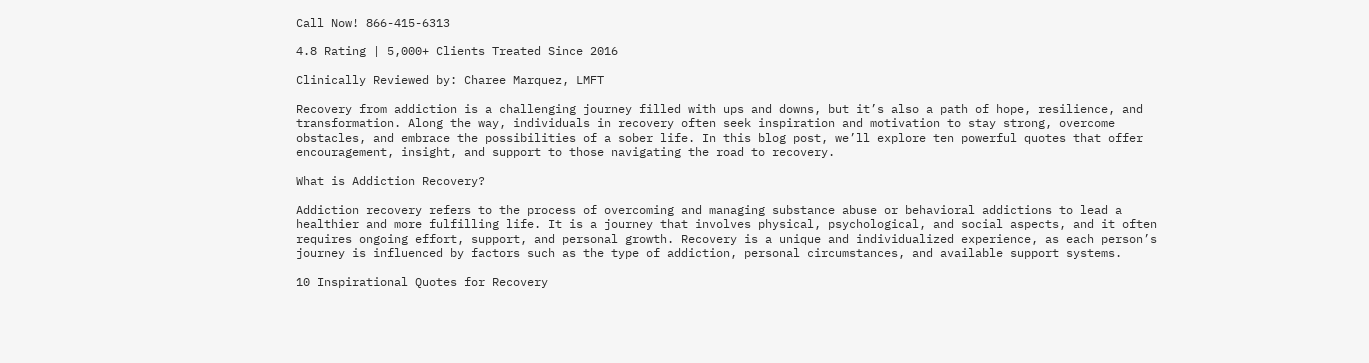Call Now! 866-415-6313

4.8 Rating | 5,000+ Clients Treated Since 2016

Clinically Reviewed by: Charee Marquez, LMFT

Recovery from addiction is a challenging journey filled with ups and downs, but it’s also a path of hope, resilience, and transformation. Along the way, individuals in recovery often seek inspiration and motivation to stay strong, overcome obstacles, and embrace the possibilities of a sober life. In this blog post, we’ll explore ten powerful quotes that offer encouragement, insight, and support to those navigating the road to recovery.

What is Addiction Recovery?

Addiction recovery refers to the process of overcoming and managing substance abuse or behavioral addictions to lead a healthier and more fulfilling life. It is a journey that involves physical, psychological, and social aspects, and it often requires ongoing effort, support, and personal growth. Recovery is a unique and individualized experience, as each person’s journey is influenced by factors such as the type of addiction, personal circumstances, and available support systems.

10 Inspirational Quotes for Recovery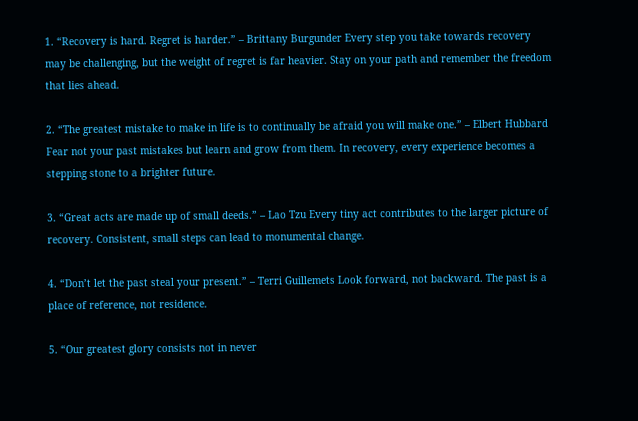1. “Recovery is hard. Regret is harder.” – Brittany Burgunder Every step you take towards recovery may be challenging, but the weight of regret is far heavier. Stay on your path and remember the freedom that lies ahead.

2. “The greatest mistake to make in life is to continually be afraid you will make one.” – Elbert Hubbard Fear not your past mistakes but learn and grow from them. In recovery, every experience becomes a stepping stone to a brighter future.

3. “Great acts are made up of small deeds.” – Lao Tzu Every tiny act contributes to the larger picture of recovery. Consistent, small steps can lead to monumental change.

4. “Don’t let the past steal your present.” – Terri Guillemets Look forward, not backward. The past is a place of reference, not residence.

5. “Our greatest glory consists not in never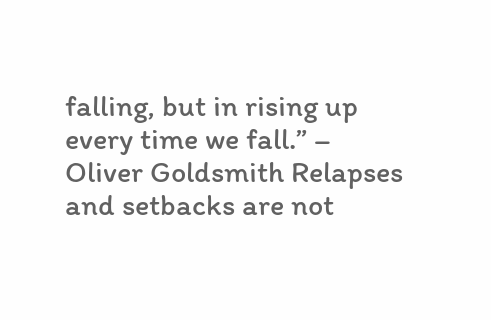falling, but in rising up every time we fall.” – Oliver Goldsmith Relapses and setbacks are not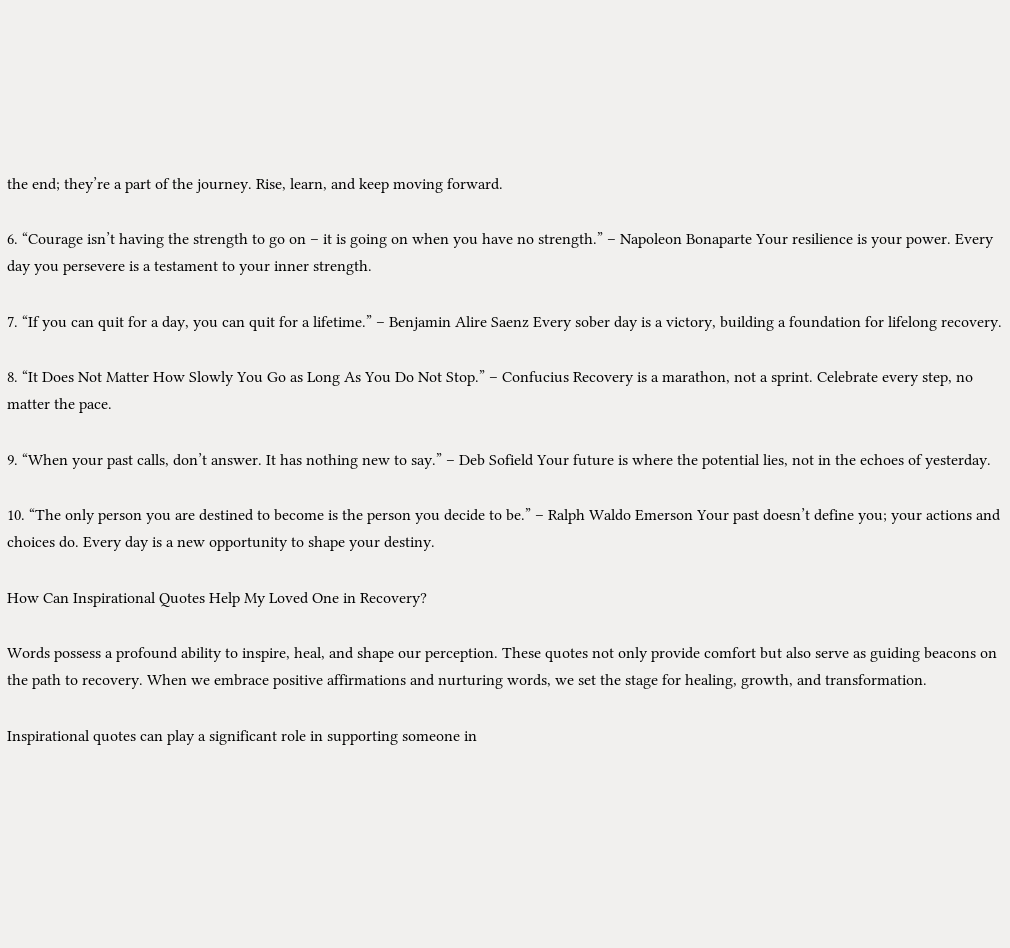the end; they’re a part of the journey. Rise, learn, and keep moving forward.

6. “Courage isn’t having the strength to go on – it is going on when you have no strength.” – Napoleon Bonaparte Your resilience is your power. Every day you persevere is a testament to your inner strength.

7. “If you can quit for a day, you can quit for a lifetime.” – Benjamin Alire Saenz Every sober day is a victory, building a foundation for lifelong recovery.

8. “It Does Not Matter How Slowly You Go as Long As You Do Not Stop.” – Confucius Recovery is a marathon, not a sprint. Celebrate every step, no matter the pace.

9. “When your past calls, don’t answer. It has nothing new to say.” – Deb Sofield Your future is where the potential lies, not in the echoes of yesterday.

10. “The only person you are destined to become is the person you decide to be.” – Ralph Waldo Emerson Your past doesn’t define you; your actions and choices do. Every day is a new opportunity to shape your destiny.

How Can Inspirational Quotes Help My Loved One in Recovery?

Words possess a profound ability to inspire, heal, and shape our perception. These quotes not only provide comfort but also serve as guiding beacons on the path to recovery. When we embrace positive affirmations and nurturing words, we set the stage for healing, growth, and transformation.

Inspirational quotes can play a significant role in supporting someone in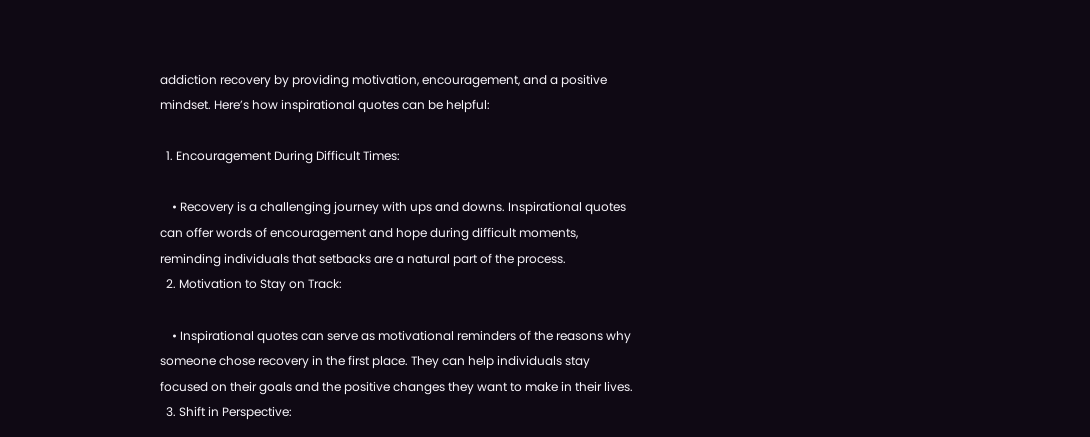addiction recovery by providing motivation, encouragement, and a positive mindset. Here’s how inspirational quotes can be helpful:

  1. Encouragement During Difficult Times:

    • Recovery is a challenging journey with ups and downs. Inspirational quotes can offer words of encouragement and hope during difficult moments, reminding individuals that setbacks are a natural part of the process.
  2. Motivation to Stay on Track:

    • Inspirational quotes can serve as motivational reminders of the reasons why someone chose recovery in the first place. They can help individuals stay focused on their goals and the positive changes they want to make in their lives.
  3. Shift in Perspective: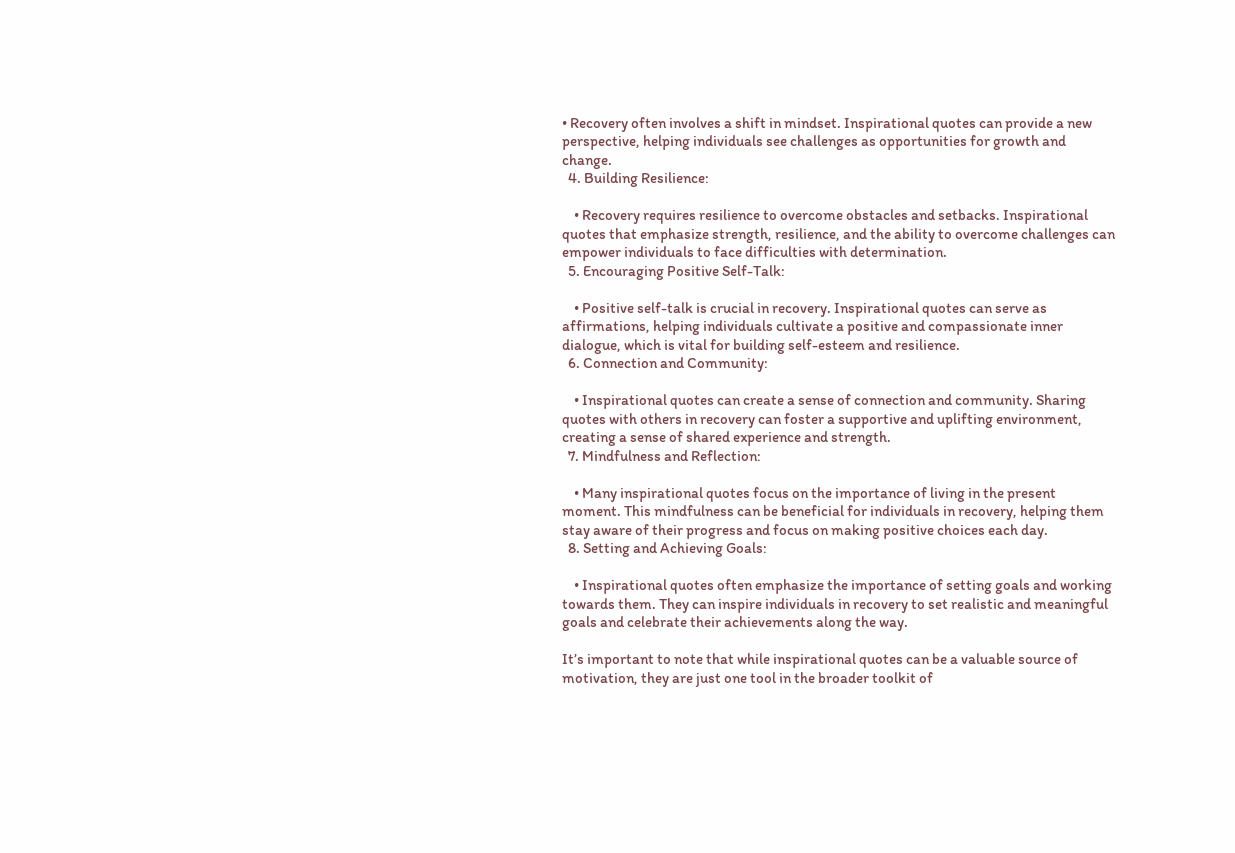• Recovery often involves a shift in mindset. Inspirational quotes can provide a new perspective, helping individuals see challenges as opportunities for growth and change.
  4. Building Resilience:

    • Recovery requires resilience to overcome obstacles and setbacks. Inspirational quotes that emphasize strength, resilience, and the ability to overcome challenges can empower individuals to face difficulties with determination.
  5. Encouraging Positive Self-Talk:

    • Positive self-talk is crucial in recovery. Inspirational quotes can serve as affirmations, helping individuals cultivate a positive and compassionate inner dialogue, which is vital for building self-esteem and resilience.
  6. Connection and Community:

    • Inspirational quotes can create a sense of connection and community. Sharing quotes with others in recovery can foster a supportive and uplifting environment, creating a sense of shared experience and strength.
  7. Mindfulness and Reflection:

    • Many inspirational quotes focus on the importance of living in the present moment. This mindfulness can be beneficial for individuals in recovery, helping them stay aware of their progress and focus on making positive choices each day.
  8. Setting and Achieving Goals:

    • Inspirational quotes often emphasize the importance of setting goals and working towards them. They can inspire individuals in recovery to set realistic and meaningful goals and celebrate their achievements along the way.

It’s important to note that while inspirational quotes can be a valuable source of motivation, they are just one tool in the broader toolkit of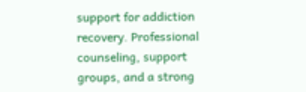support for addiction recovery. Professional counseling, support groups, and a strong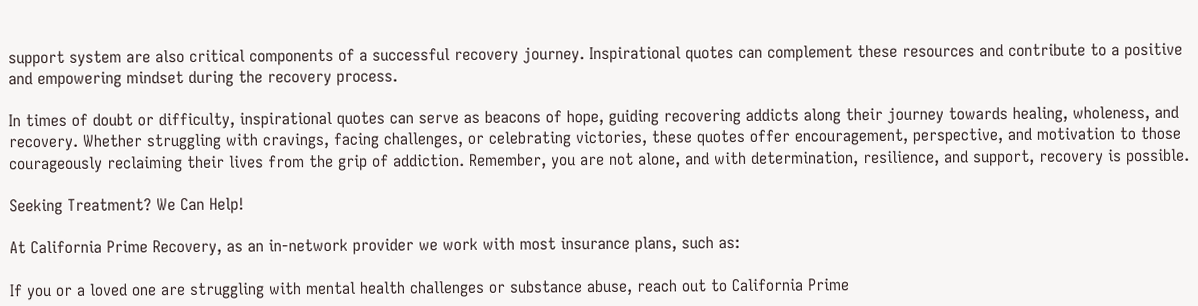support system are also critical components of a successful recovery journey. Inspirational quotes can complement these resources and contribute to a positive and empowering mindset during the recovery process.

In times of doubt or difficulty, inspirational quotes can serve as beacons of hope, guiding recovering addicts along their journey towards healing, wholeness, and recovery. Whether struggling with cravings, facing challenges, or celebrating victories, these quotes offer encouragement, perspective, and motivation to those courageously reclaiming their lives from the grip of addiction. Remember, you are not alone, and with determination, resilience, and support, recovery is possible.

Seeking Treatment? We Can Help!

At California Prime Recovery, as an in-network provider we work with most insurance plans, such as:

If you or a loved one are struggling with mental health challenges or substance abuse, reach out to California Prime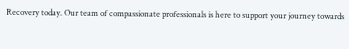Recovery today. Our team of compassionate professionals is here to support your journey towards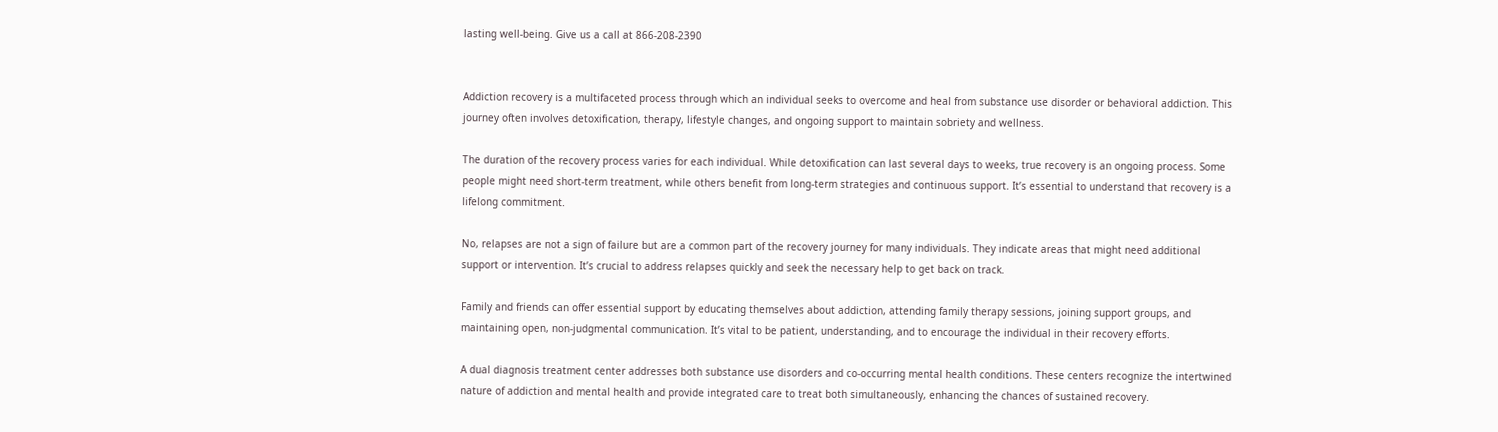lasting well-being. Give us a call at 866-208-2390


Addiction recovery is a multifaceted process through which an individual seeks to overcome and heal from substance use disorder or behavioral addiction. This journey often involves detoxification, therapy, lifestyle changes, and ongoing support to maintain sobriety and wellness.

The duration of the recovery process varies for each individual. While detoxification can last several days to weeks, true recovery is an ongoing process. Some people might need short-term treatment, while others benefit from long-term strategies and continuous support. It’s essential to understand that recovery is a lifelong commitment.

No, relapses are not a sign of failure but are a common part of the recovery journey for many individuals. They indicate areas that might need additional support or intervention. It’s crucial to address relapses quickly and seek the necessary help to get back on track.

Family and friends can offer essential support by educating themselves about addiction, attending family therapy sessions, joining support groups, and maintaining open, non-judgmental communication. It’s vital to be patient, understanding, and to encourage the individual in their recovery efforts.

A dual diagnosis treatment center addresses both substance use disorders and co-occurring mental health conditions. These centers recognize the intertwined nature of addiction and mental health and provide integrated care to treat both simultaneously, enhancing the chances of sustained recovery.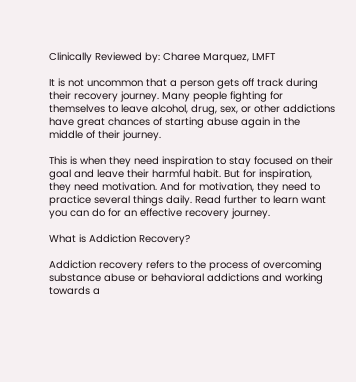Clinically Reviewed by: Charee Marquez, LMFT

It is not uncommon that a person gets off track during their recovery journey. Many people fighting for themselves to leave alcohol, drug, sex, or other addictions have great chances of starting abuse again in the middle of their journey.

This is when they need inspiration to stay focused on their goal and leave their harmful habit. But for inspiration, they need motivation. And for motivation, they need to practice several things daily. Read further to learn want you can do for an effective recovery journey.

What is Addiction Recovery?

Addiction recovery refers to the process of overcoming substance abuse or behavioral addictions and working towards a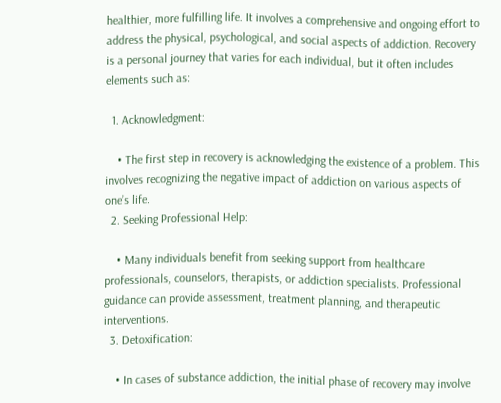healthier, more fulfilling life. It involves a comprehensive and ongoing effort to address the physical, psychological, and social aspects of addiction. Recovery is a personal journey that varies for each individual, but it often includes elements such as:

  1. Acknowledgment:

    • The first step in recovery is acknowledging the existence of a problem. This involves recognizing the negative impact of addiction on various aspects of one’s life.
  2. Seeking Professional Help:

    • Many individuals benefit from seeking support from healthcare professionals, counselors, therapists, or addiction specialists. Professional guidance can provide assessment, treatment planning, and therapeutic interventions.
  3. Detoxification:

    • In cases of substance addiction, the initial phase of recovery may involve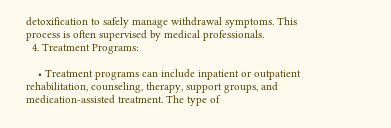detoxification to safely manage withdrawal symptoms. This process is often supervised by medical professionals.
  4. Treatment Programs:

    • Treatment programs can include inpatient or outpatient rehabilitation, counseling, therapy, support groups, and medication-assisted treatment. The type of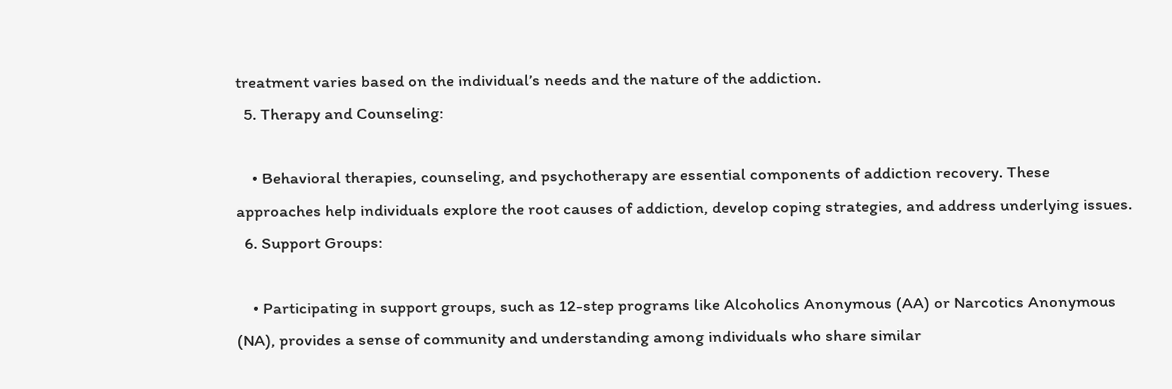treatment varies based on the individual’s needs and the nature of the addiction.
  5. Therapy and Counseling:

    • Behavioral therapies, counseling, and psychotherapy are essential components of addiction recovery. These approaches help individuals explore the root causes of addiction, develop coping strategies, and address underlying issues.
  6. Support Groups:

    • Participating in support groups, such as 12-step programs like Alcoholics Anonymous (AA) or Narcotics Anonymous (NA), provides a sense of community and understanding among individuals who share similar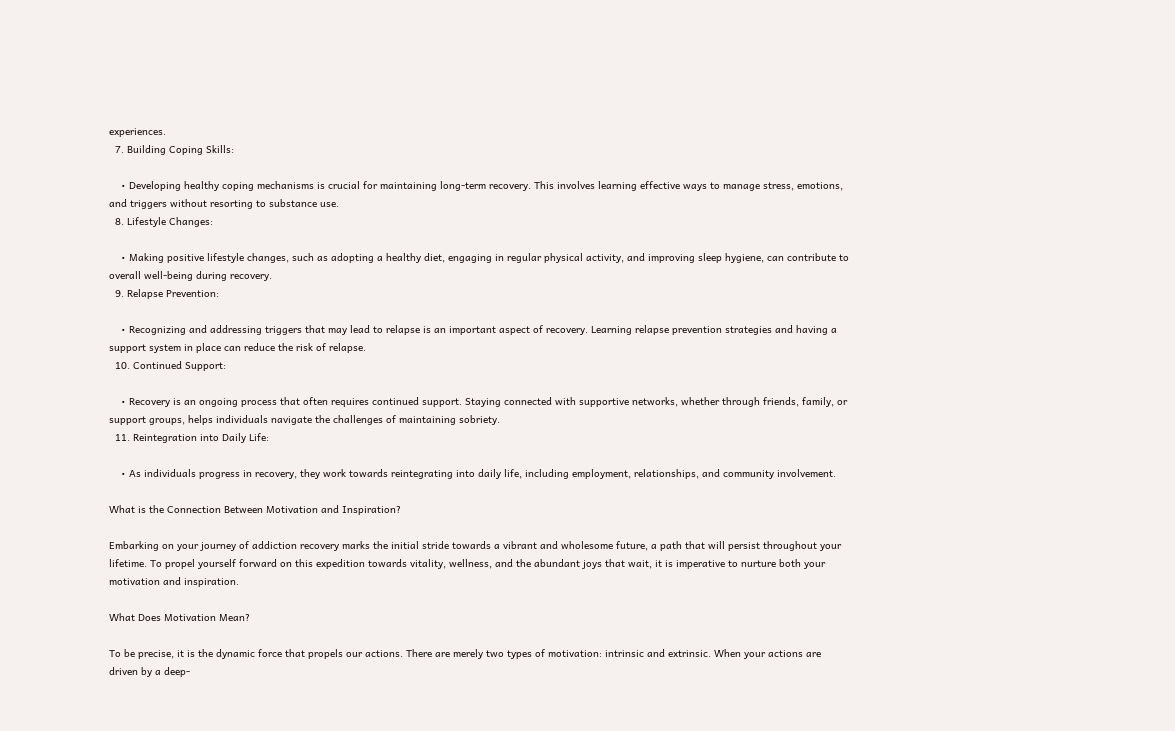experiences.
  7. Building Coping Skills:

    • Developing healthy coping mechanisms is crucial for maintaining long-term recovery. This involves learning effective ways to manage stress, emotions, and triggers without resorting to substance use.
  8. Lifestyle Changes:

    • Making positive lifestyle changes, such as adopting a healthy diet, engaging in regular physical activity, and improving sleep hygiene, can contribute to overall well-being during recovery.
  9. Relapse Prevention:

    • Recognizing and addressing triggers that may lead to relapse is an important aspect of recovery. Learning relapse prevention strategies and having a support system in place can reduce the risk of relapse.
  10. Continued Support:

    • Recovery is an ongoing process that often requires continued support. Staying connected with supportive networks, whether through friends, family, or support groups, helps individuals navigate the challenges of maintaining sobriety.
  11. Reintegration into Daily Life:

    • As individuals progress in recovery, they work towards reintegrating into daily life, including employment, relationships, and community involvement.

What is the Connection Between Motivation and Inspiration?

Embarking on your journey of addiction recovery marks the initial stride towards a vibrant and wholesome future, a path that will persist throughout your lifetime. To propel yourself forward on this expedition towards vitality, wellness, and the abundant joys that wait, it is imperative to nurture both your motivation and inspiration.

What Does Motivation Mean?

To be precise, it is the dynamic force that propels our actions. There are merely two types of motivation: intrinsic and extrinsic. When your actions are driven by a deep-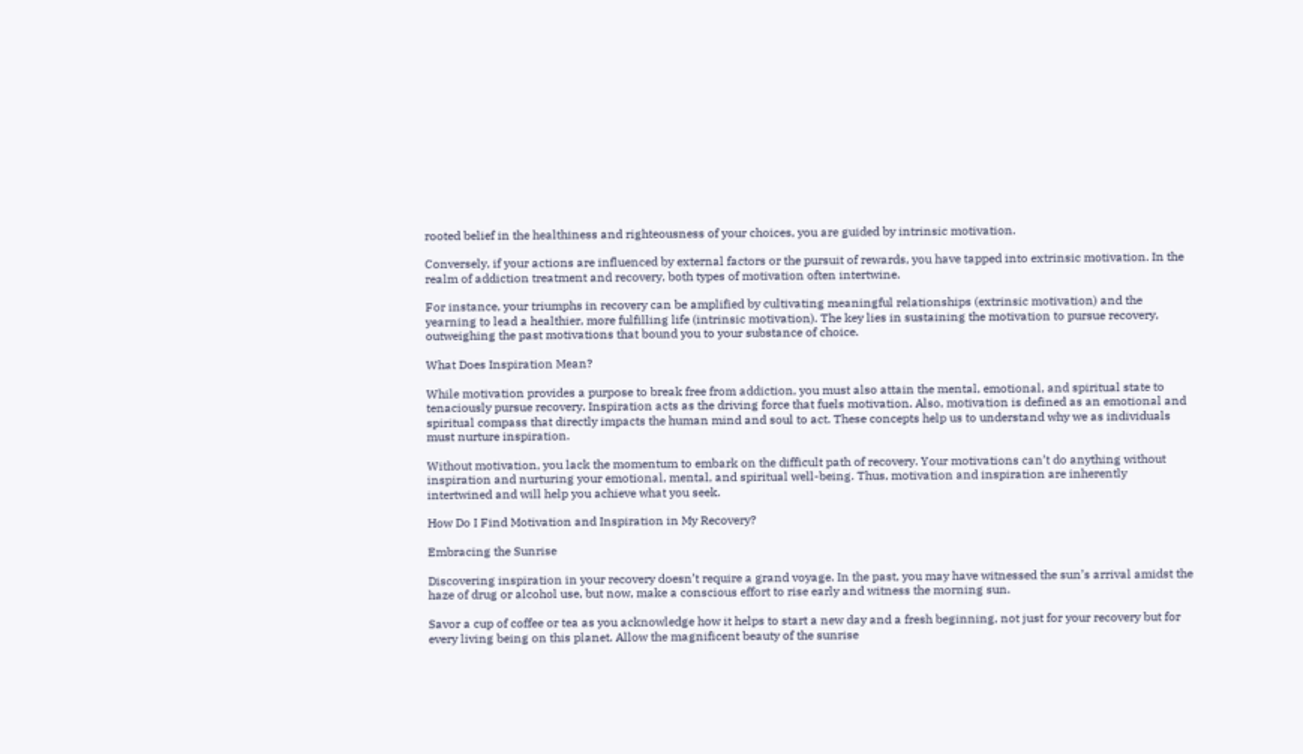rooted belief in the healthiness and righteousness of your choices, you are guided by intrinsic motivation.

Conversely, if your actions are influenced by external factors or the pursuit of rewards, you have tapped into extrinsic motivation. In the realm of addiction treatment and recovery, both types of motivation often intertwine.

For instance, your triumphs in recovery can be amplified by cultivating meaningful relationships (extrinsic motivation) and the yearning to lead a healthier, more fulfilling life (intrinsic motivation). The key lies in sustaining the motivation to pursue recovery, outweighing the past motivations that bound you to your substance of choice.

What Does Inspiration Mean?

While motivation provides a purpose to break free from addiction, you must also attain the mental, emotional, and spiritual state to tenaciously pursue recovery. Inspiration acts as the driving force that fuels motivation. Also, motivation is defined as an emotional and spiritual compass that directly impacts the human mind and soul to act. These concepts help us to understand why we as individuals must nurture inspiration.

Without motivation, you lack the momentum to embark on the difficult path of recovery. Your motivations can’t do anything without inspiration and nurturing your emotional, mental, and spiritual well-being. Thus, motivation and inspiration are inherently intertwined and will help you achieve what you seek.

How Do I Find Motivation and Inspiration in My Recovery?

Embracing the Sunrise

Discovering inspiration in your recovery doesn’t require a grand voyage. In the past, you may have witnessed the sun’s arrival amidst the haze of drug or alcohol use, but now, make a conscious effort to rise early and witness the morning sun.

Savor a cup of coffee or tea as you acknowledge how it helps to start a new day and a fresh beginning, not just for your recovery but for every living being on this planet. Allow the magnificent beauty of the sunrise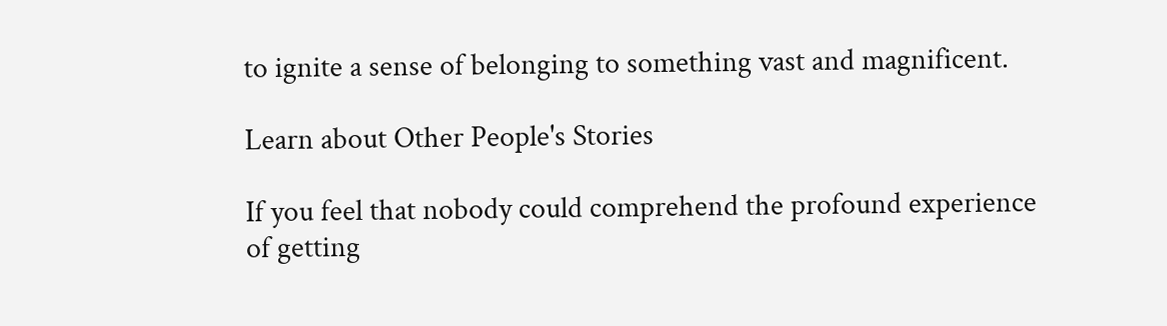to ignite a sense of belonging to something vast and magnificent.

Learn about Other People's Stories

If you feel that nobody could comprehend the profound experience of getting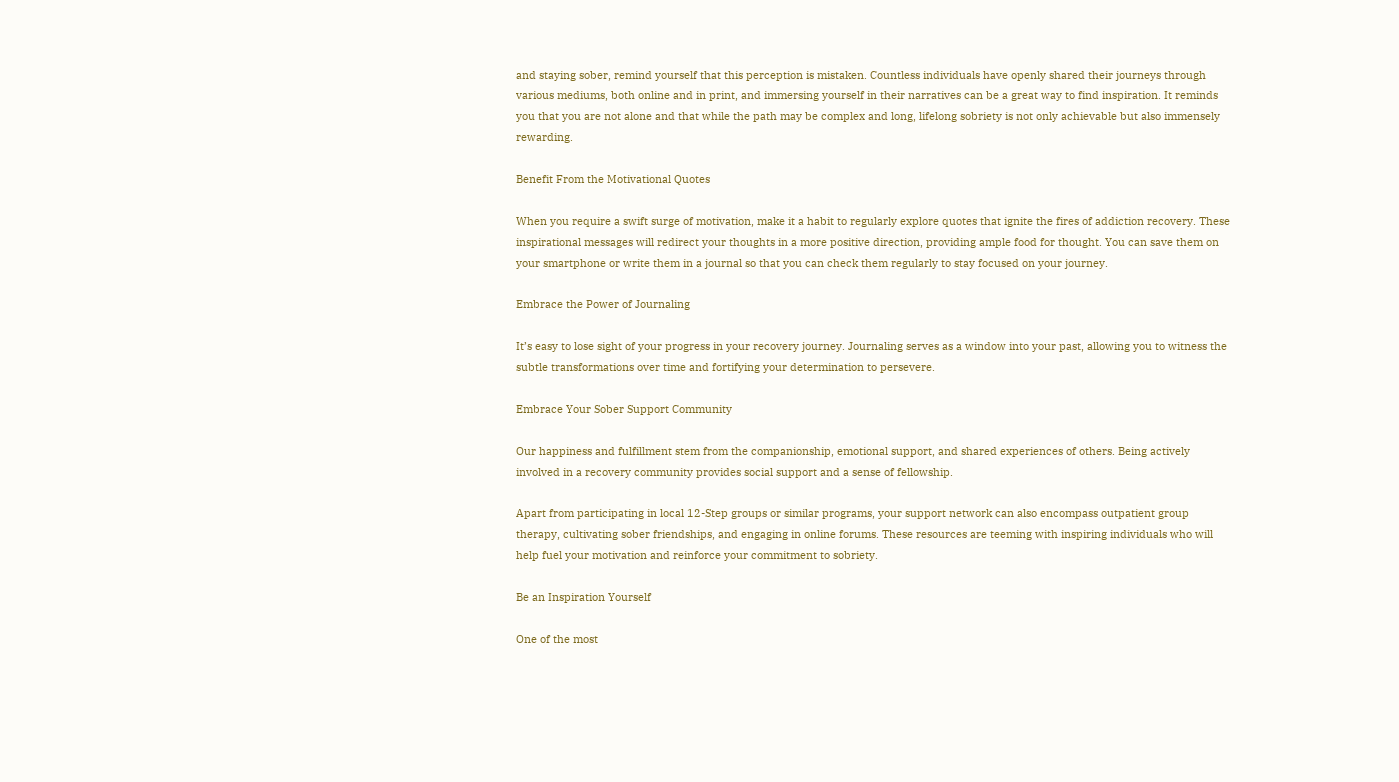and staying sober, remind yourself that this perception is mistaken. Countless individuals have openly shared their journeys through various mediums, both online and in print, and immersing yourself in their narratives can be a great way to find inspiration. It reminds you that you are not alone and that while the path may be complex and long, lifelong sobriety is not only achievable but also immensely rewarding.

Benefit From the Motivational Quotes

When you require a swift surge of motivation, make it a habit to regularly explore quotes that ignite the fires of addiction recovery. These inspirational messages will redirect your thoughts in a more positive direction, providing ample food for thought. You can save them on your smartphone or write them in a journal so that you can check them regularly to stay focused on your journey.

Embrace the Power of Journaling

It’s easy to lose sight of your progress in your recovery journey. Journaling serves as a window into your past, allowing you to witness the subtle transformations over time and fortifying your determination to persevere.

Embrace Your Sober Support Community

Our happiness and fulfillment stem from the companionship, emotional support, and shared experiences of others. Being actively involved in a recovery community provides social support and a sense of fellowship.

Apart from participating in local 12-Step groups or similar programs, your support network can also encompass outpatient group therapy, cultivating sober friendships, and engaging in online forums. These resources are teeming with inspiring individuals who will help fuel your motivation and reinforce your commitment to sobriety.

Be an Inspiration Yourself

One of the most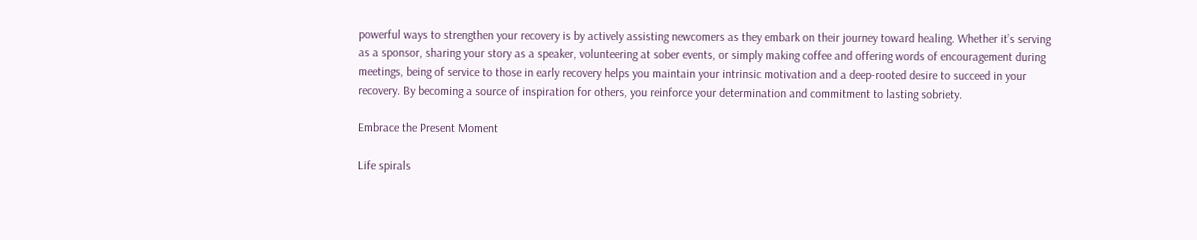powerful ways to strengthen your recovery is by actively assisting newcomers as they embark on their journey toward healing. Whether it’s serving as a sponsor, sharing your story as a speaker, volunteering at sober events, or simply making coffee and offering words of encouragement during meetings, being of service to those in early recovery helps you maintain your intrinsic motivation and a deep-rooted desire to succeed in your recovery. By becoming a source of inspiration for others, you reinforce your determination and commitment to lasting sobriety.

Embrace the Present Moment

Life spirals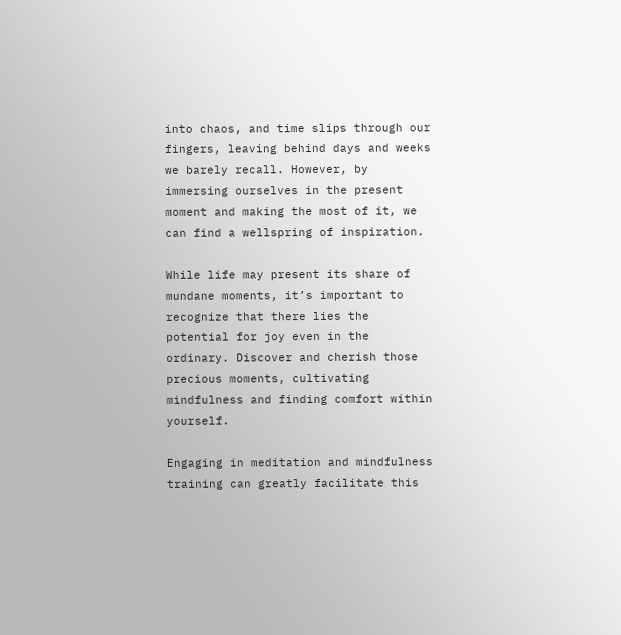into chaos, and time slips through our fingers, leaving behind days and weeks we barely recall. However, by immersing ourselves in the present moment and making the most of it, we can find a wellspring of inspiration.

While life may present its share of mundane moments, it’s important to recognize that there lies the potential for joy even in the ordinary. Discover and cherish those precious moments, cultivating mindfulness and finding comfort within yourself.

Engaging in meditation and mindfulness training can greatly facilitate this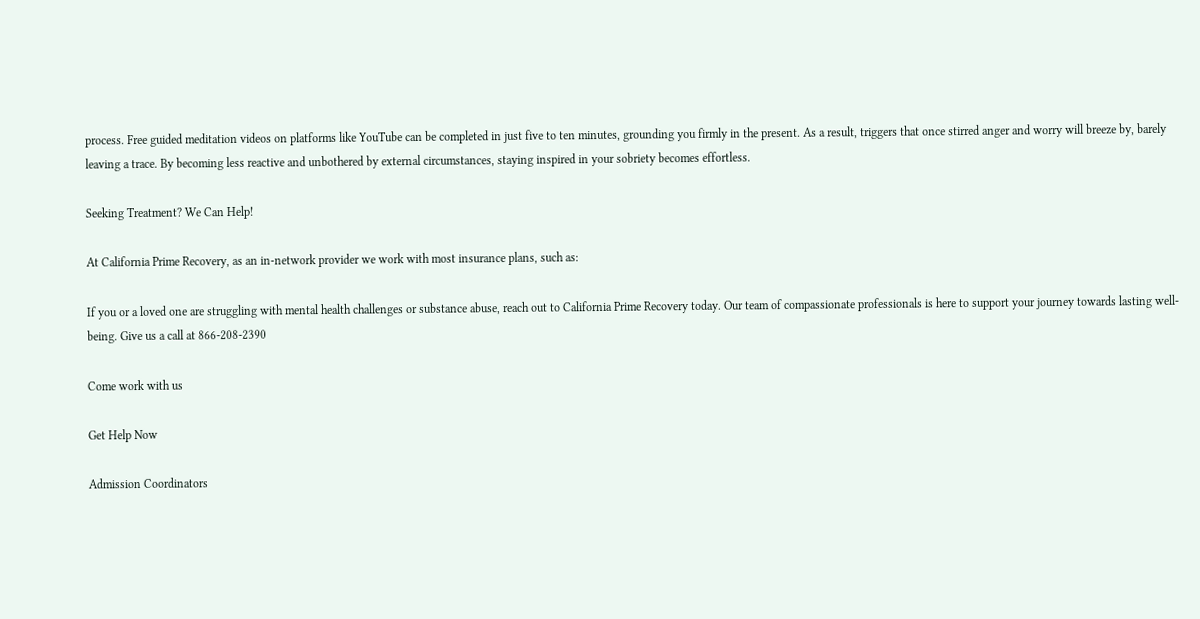process. Free guided meditation videos on platforms like YouTube can be completed in just five to ten minutes, grounding you firmly in the present. As a result, triggers that once stirred anger and worry will breeze by, barely leaving a trace. By becoming less reactive and unbothered by external circumstances, staying inspired in your sobriety becomes effortless.

Seeking Treatment? We Can Help!

At California Prime Recovery, as an in-network provider we work with most insurance plans, such as:

If you or a loved one are struggling with mental health challenges or substance abuse, reach out to California Prime Recovery today. Our team of compassionate professionals is here to support your journey towards lasting well-being. Give us a call at 866-208-2390

Come work with us

Get Help Now

Admission Coordinators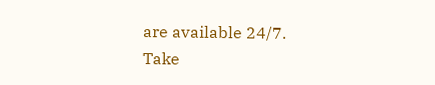are available 24/7.
Take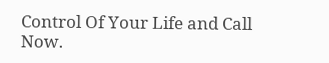Control Of Your Life and Call Now.